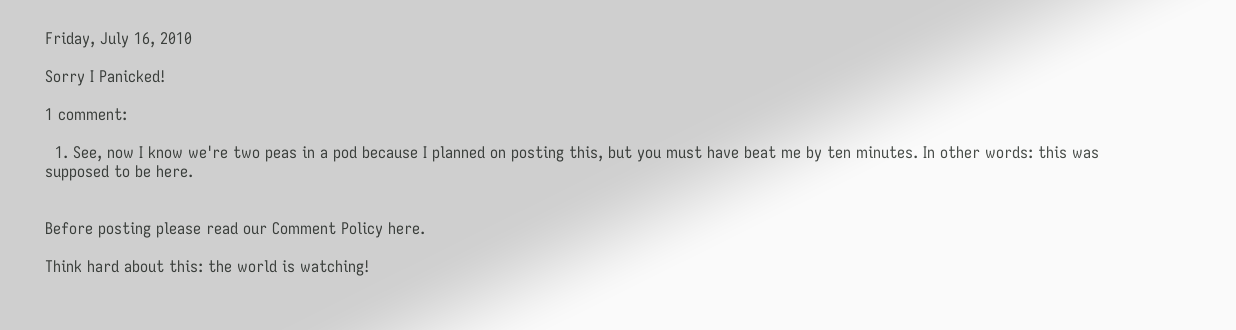Friday, July 16, 2010

Sorry I Panicked!

1 comment:

  1. See, now I know we're two peas in a pod because I planned on posting this, but you must have beat me by ten minutes. In other words: this was supposed to be here.


Before posting please read our Comment Policy here.

Think hard about this: the world is watching!